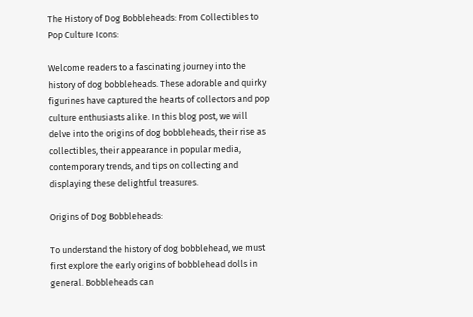The History of Dog Bobbleheads: From Collectibles to Pop Culture Icons:

Welcome readers to a fascinating journey into the history of dog bobbleheads. These adorable and quirky figurines have captured the hearts of collectors and pop culture enthusiasts alike. In this blog post, we will delve into the origins of dog bobbleheads, their rise as collectibles, their appearance in popular media, contemporary trends, and tips on collecting and displaying these delightful treasures.

Origins of Dog Bobbleheads:

To understand the history of dog bobblehead, we must first explore the early origins of bobblehead dolls in general. Bobbleheads can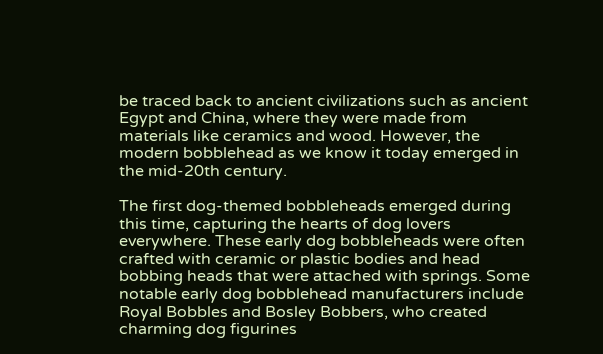be traced back to ancient civilizations such as ancient Egypt and China, where they were made from materials like ceramics and wood. However, the modern bobblehead as we know it today emerged in the mid-20th century.

The first dog-themed bobbleheads emerged during this time, capturing the hearts of dog lovers everywhere. These early dog bobbleheads were often crafted with ceramic or plastic bodies and head bobbing heads that were attached with springs. Some notable early dog bobblehead manufacturers include Royal Bobbles and Bosley Bobbers, who created charming dog figurines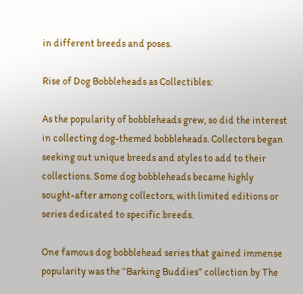in different breeds and poses.

Rise of Dog Bobbleheads as Collectibles:

As the popularity of bobbleheads grew, so did the interest in collecting dog-themed bobbleheads. Collectors began seeking out unique breeds and styles to add to their collections. Some dog bobbleheads became highly sought-after among collectors, with limited editions or series dedicated to specific breeds.

One famous dog bobblehead series that gained immense popularity was the “Barking Buddies” collection by The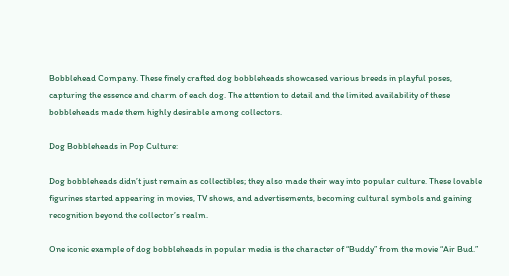Bobblehead Company. These finely crafted dog bobbleheads showcased various breeds in playful poses, capturing the essence and charm of each dog. The attention to detail and the limited availability of these bobbleheads made them highly desirable among collectors.

Dog Bobbleheads in Pop Culture:

Dog bobbleheads didn’t just remain as collectibles; they also made their way into popular culture. These lovable figurines started appearing in movies, TV shows, and advertisements, becoming cultural symbols and gaining recognition beyond the collector’s realm.

One iconic example of dog bobbleheads in popular media is the character of “Buddy” from the movie “Air Bud.”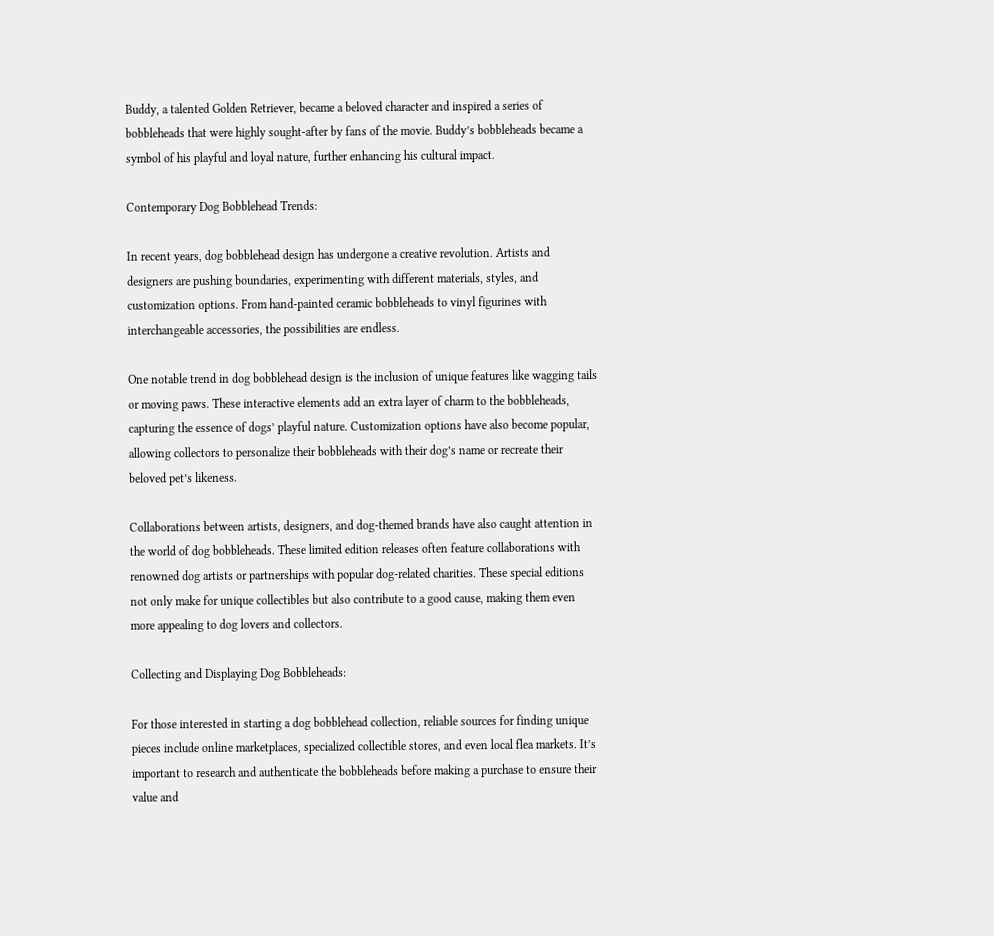Buddy, a talented Golden Retriever, became a beloved character and inspired a series of bobbleheads that were highly sought-after by fans of the movie. Buddy’s bobbleheads became a symbol of his playful and loyal nature, further enhancing his cultural impact.

Contemporary Dog Bobblehead Trends:

In recent years, dog bobblehead design has undergone a creative revolution. Artists and designers are pushing boundaries, experimenting with different materials, styles, and customization options. From hand-painted ceramic bobbleheads to vinyl figurines with interchangeable accessories, the possibilities are endless.

One notable trend in dog bobblehead design is the inclusion of unique features like wagging tails or moving paws. These interactive elements add an extra layer of charm to the bobbleheads, capturing the essence of dogs’ playful nature. Customization options have also become popular, allowing collectors to personalize their bobbleheads with their dog’s name or recreate their beloved pet’s likeness.

Collaborations between artists, designers, and dog-themed brands have also caught attention in the world of dog bobbleheads. These limited edition releases often feature collaborations with renowned dog artists or partnerships with popular dog-related charities. These special editions not only make for unique collectibles but also contribute to a good cause, making them even more appealing to dog lovers and collectors.

Collecting and Displaying Dog Bobbleheads:

For those interested in starting a dog bobblehead collection, reliable sources for finding unique pieces include online marketplaces, specialized collectible stores, and even local flea markets. It’s important to research and authenticate the bobbleheads before making a purchase to ensure their value and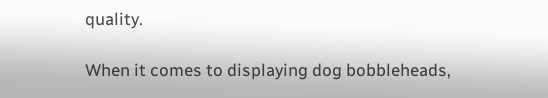quality.

When it comes to displaying dog bobbleheads,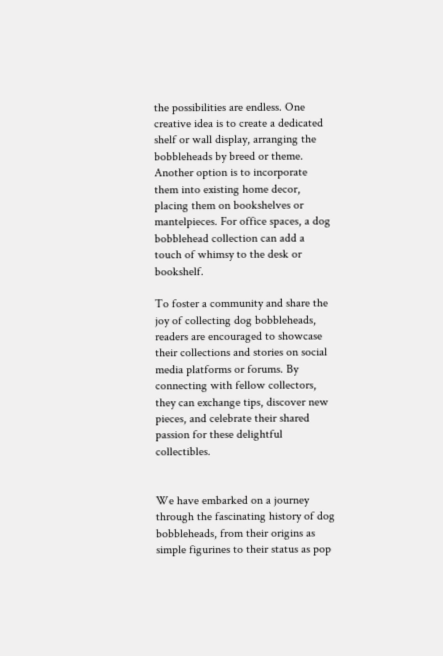the possibilities are endless. One creative idea is to create a dedicated shelf or wall display, arranging the bobbleheads by breed or theme. Another option is to incorporate them into existing home decor, placing them on bookshelves or mantelpieces. For office spaces, a dog bobblehead collection can add a touch of whimsy to the desk or bookshelf.

To foster a community and share the joy of collecting dog bobbleheads, readers are encouraged to showcase their collections and stories on social media platforms or forums. By connecting with fellow collectors, they can exchange tips, discover new pieces, and celebrate their shared passion for these delightful collectibles.


We have embarked on a journey through the fascinating history of dog bobbleheads, from their origins as simple figurines to their status as pop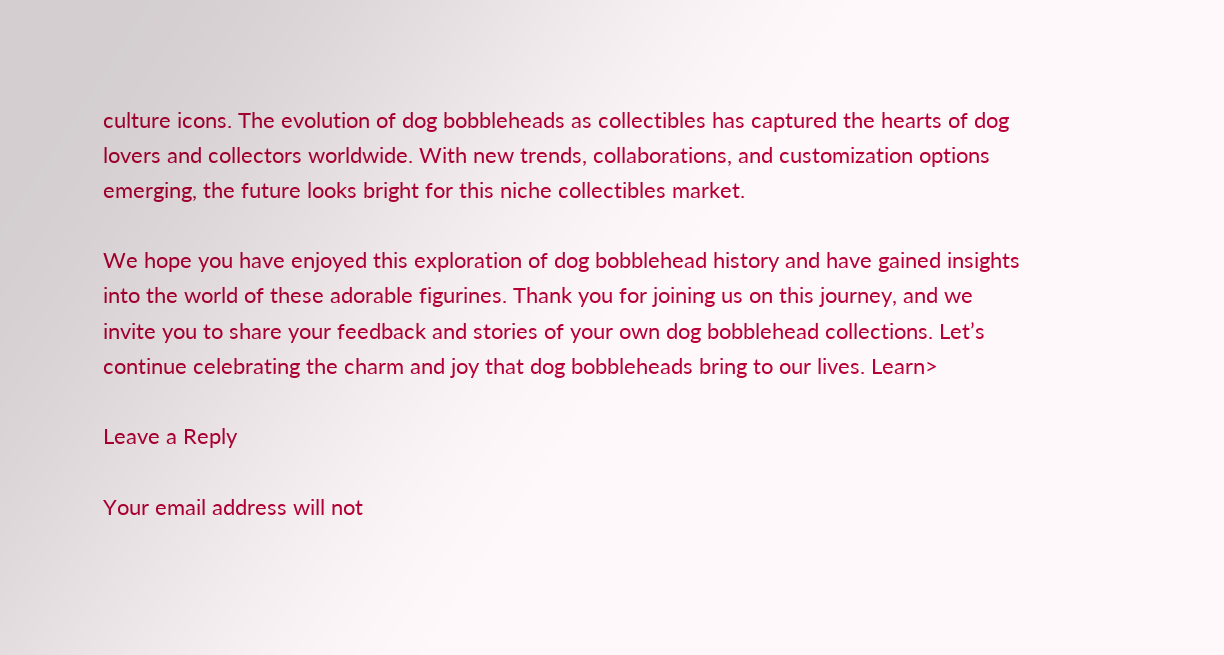culture icons. The evolution of dog bobbleheads as collectibles has captured the hearts of dog lovers and collectors worldwide. With new trends, collaborations, and customization options emerging, the future looks bright for this niche collectibles market.

We hope you have enjoyed this exploration of dog bobblehead history and have gained insights into the world of these adorable figurines. Thank you for joining us on this journey, and we invite you to share your feedback and stories of your own dog bobblehead collections. Let’s continue celebrating the charm and joy that dog bobbleheads bring to our lives. Learn>

Leave a Reply

Your email address will not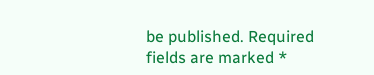be published. Required fields are marked *